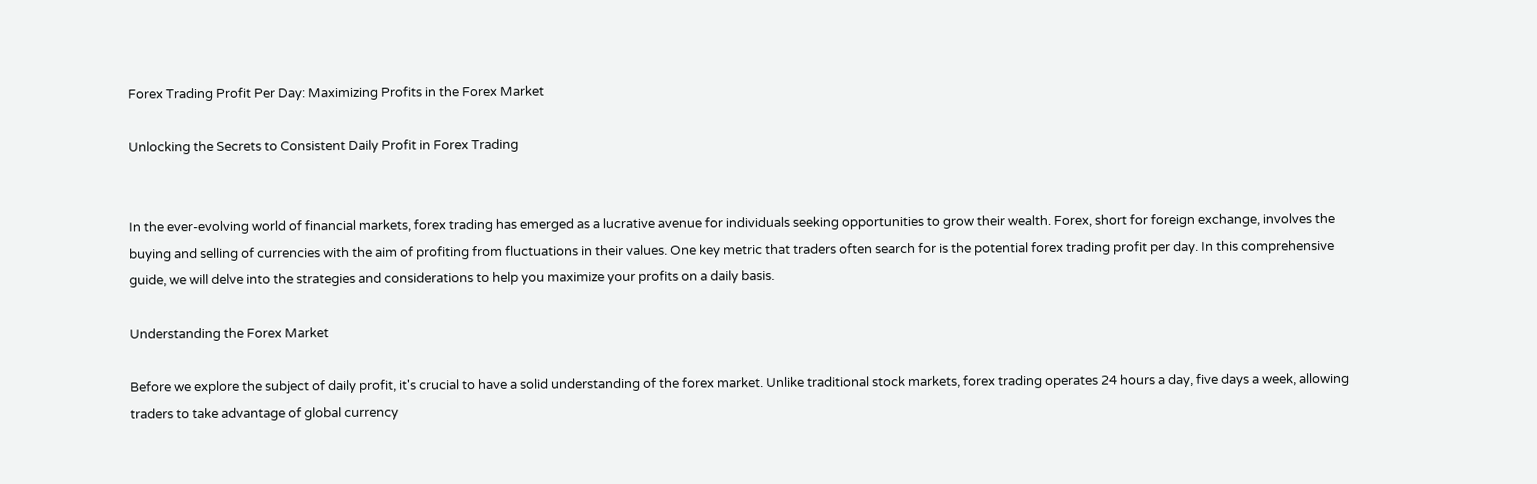Forex Trading Profit Per Day: Maximizing Profits in the Forex Market

Unlocking the Secrets to Consistent Daily Profit in Forex Trading


In the ever-evolving world of financial markets, forex trading has emerged as a lucrative avenue for individuals seeking opportunities to grow their wealth. Forex, short for foreign exchange, involves the buying and selling of currencies with the aim of profiting from fluctuations in their values. One key metric that traders often search for is the potential forex trading profit per day. In this comprehensive guide, we will delve into the strategies and considerations to help you maximize your profits on a daily basis.

Understanding the Forex Market

Before we explore the subject of daily profit, it's crucial to have a solid understanding of the forex market. Unlike traditional stock markets, forex trading operates 24 hours a day, five days a week, allowing traders to take advantage of global currency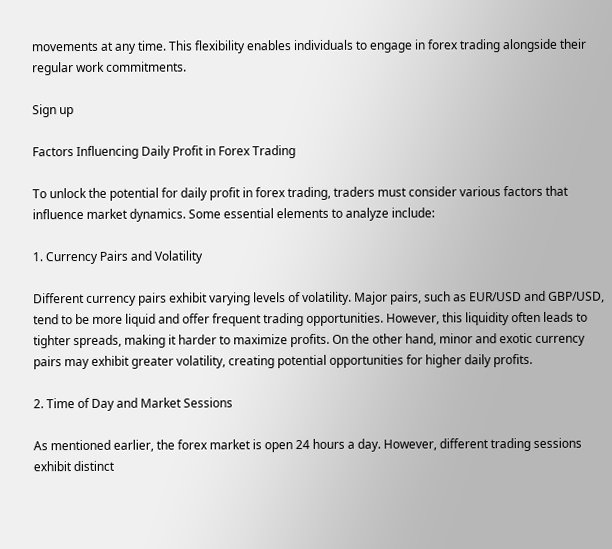movements at any time. This flexibility enables individuals to engage in forex trading alongside their regular work commitments.

Sign up

Factors Influencing Daily Profit in Forex Trading

To unlock the potential for daily profit in forex trading, traders must consider various factors that influence market dynamics. Some essential elements to analyze include:

1. Currency Pairs and Volatility

Different currency pairs exhibit varying levels of volatility. Major pairs, such as EUR/USD and GBP/USD, tend to be more liquid and offer frequent trading opportunities. However, this liquidity often leads to tighter spreads, making it harder to maximize profits. On the other hand, minor and exotic currency pairs may exhibit greater volatility, creating potential opportunities for higher daily profits.

2. Time of Day and Market Sessions

As mentioned earlier, the forex market is open 24 hours a day. However, different trading sessions exhibit distinct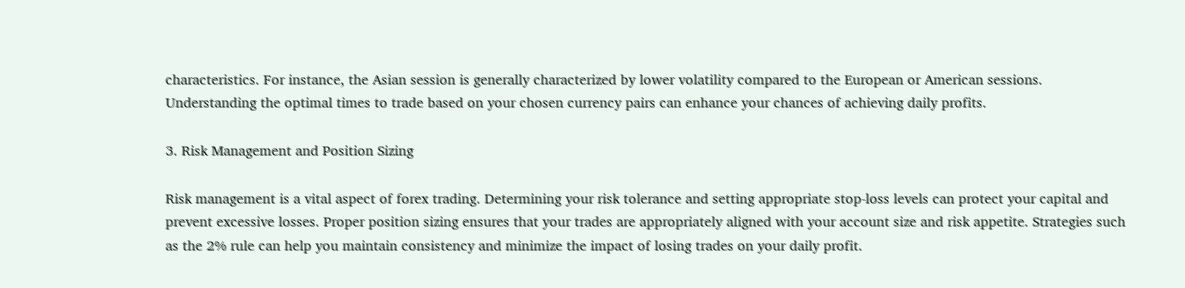characteristics. For instance, the Asian session is generally characterized by lower volatility compared to the European or American sessions. Understanding the optimal times to trade based on your chosen currency pairs can enhance your chances of achieving daily profits.

3. Risk Management and Position Sizing

Risk management is a vital aspect of forex trading. Determining your risk tolerance and setting appropriate stop-loss levels can protect your capital and prevent excessive losses. Proper position sizing ensures that your trades are appropriately aligned with your account size and risk appetite. Strategies such as the 2% rule can help you maintain consistency and minimize the impact of losing trades on your daily profit.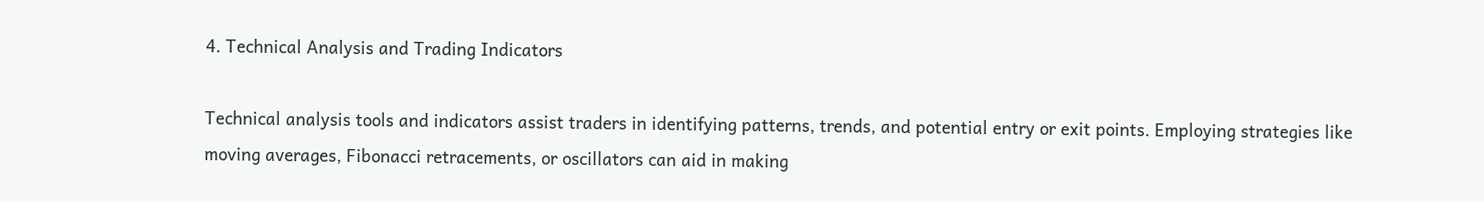4. Technical Analysis and Trading Indicators

Technical analysis tools and indicators assist traders in identifying patterns, trends, and potential entry or exit points. Employing strategies like moving averages, Fibonacci retracements, or oscillators can aid in making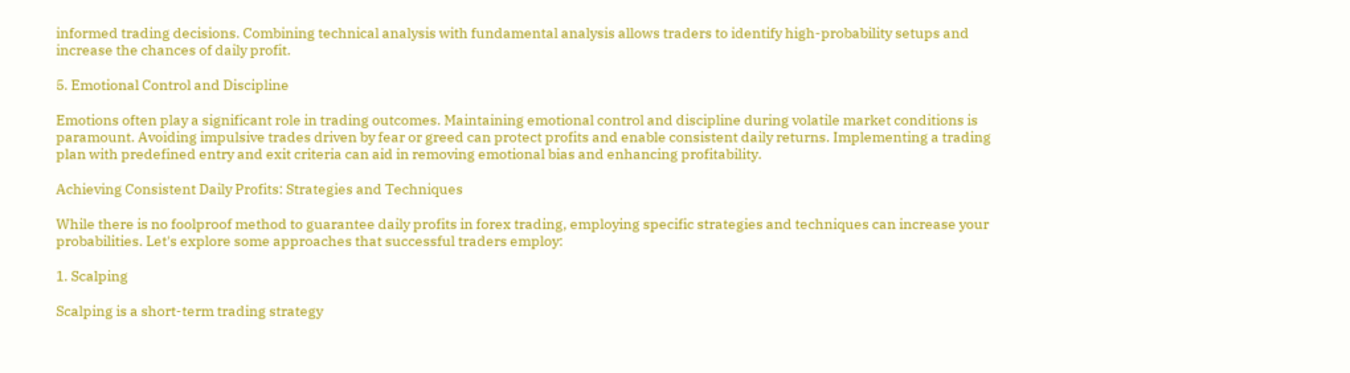informed trading decisions. Combining technical analysis with fundamental analysis allows traders to identify high-probability setups and increase the chances of daily profit.

5. Emotional Control and Discipline

Emotions often play a significant role in trading outcomes. Maintaining emotional control and discipline during volatile market conditions is paramount. Avoiding impulsive trades driven by fear or greed can protect profits and enable consistent daily returns. Implementing a trading plan with predefined entry and exit criteria can aid in removing emotional bias and enhancing profitability.

Achieving Consistent Daily Profits: Strategies and Techniques

While there is no foolproof method to guarantee daily profits in forex trading, employing specific strategies and techniques can increase your probabilities. Let's explore some approaches that successful traders employ:

1. Scalping

Scalping is a short-term trading strategy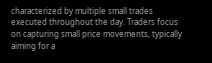characterized by multiple small trades executed throughout the day. Traders focus on capturing small price movements, typically aiming for a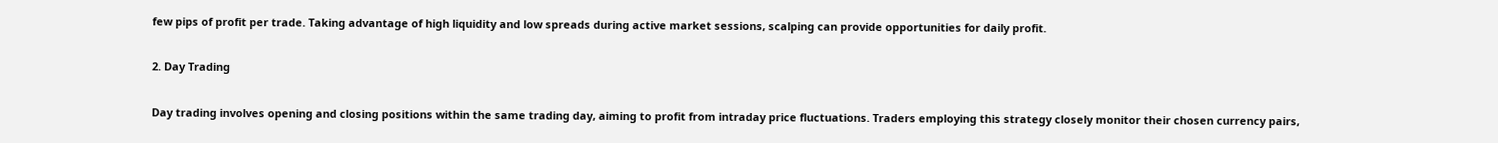few pips of profit per trade. Taking advantage of high liquidity and low spreads during active market sessions, scalping can provide opportunities for daily profit.

2. Day Trading

Day trading involves opening and closing positions within the same trading day, aiming to profit from intraday price fluctuations. Traders employing this strategy closely monitor their chosen currency pairs,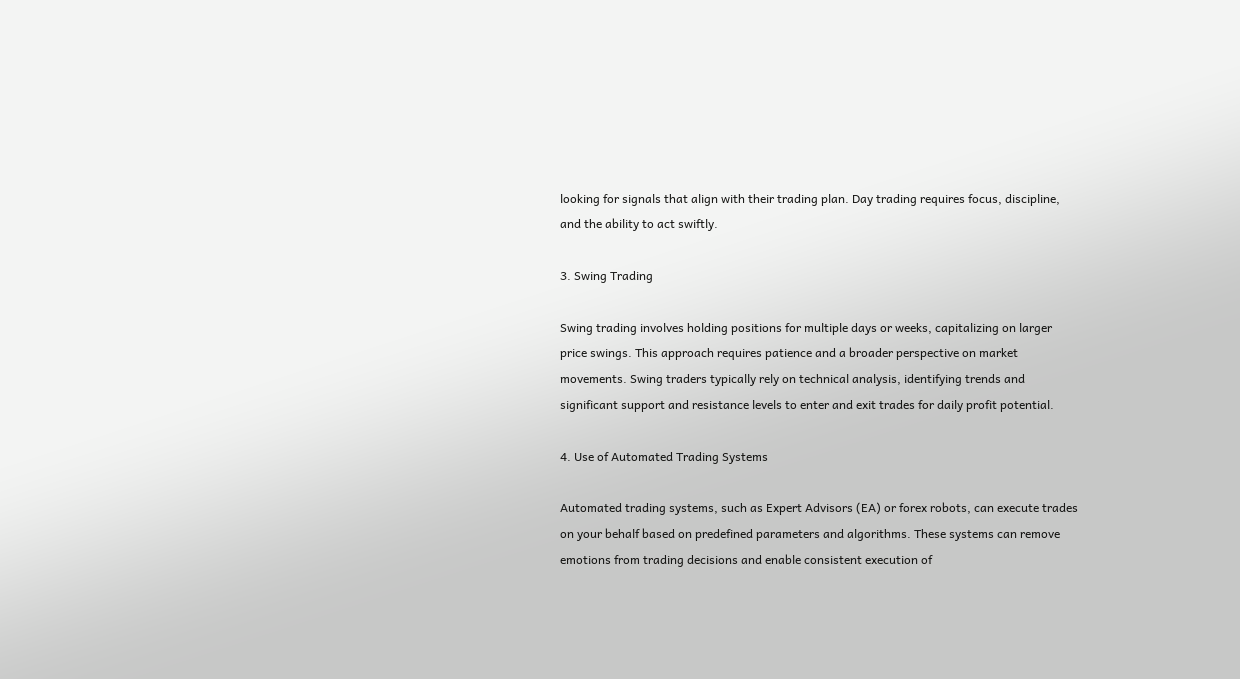looking for signals that align with their trading plan. Day trading requires focus, discipline, and the ability to act swiftly.

3. Swing Trading

Swing trading involves holding positions for multiple days or weeks, capitalizing on larger price swings. This approach requires patience and a broader perspective on market movements. Swing traders typically rely on technical analysis, identifying trends and significant support and resistance levels to enter and exit trades for daily profit potential.

4. Use of Automated Trading Systems

Automated trading systems, such as Expert Advisors (EA) or forex robots, can execute trades on your behalf based on predefined parameters and algorithms. These systems can remove emotions from trading decisions and enable consistent execution of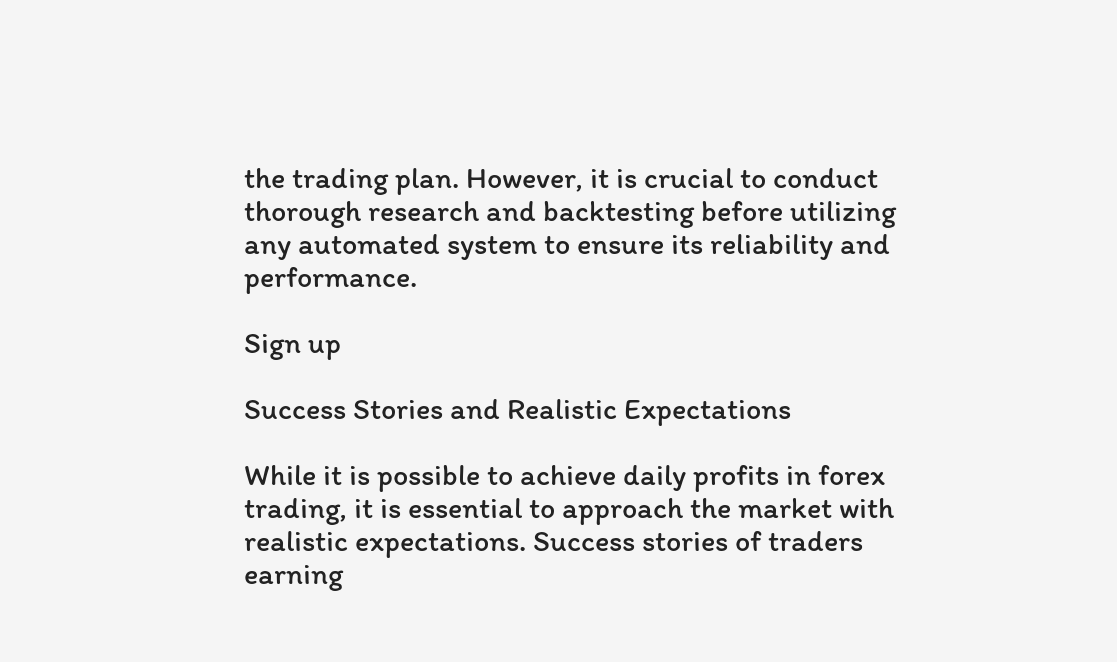the trading plan. However, it is crucial to conduct thorough research and backtesting before utilizing any automated system to ensure its reliability and performance.

Sign up

Success Stories and Realistic Expectations

While it is possible to achieve daily profits in forex trading, it is essential to approach the market with realistic expectations. Success stories of traders earning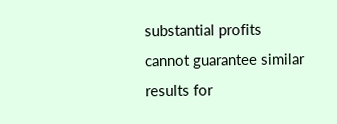substantial profits cannot guarantee similar results for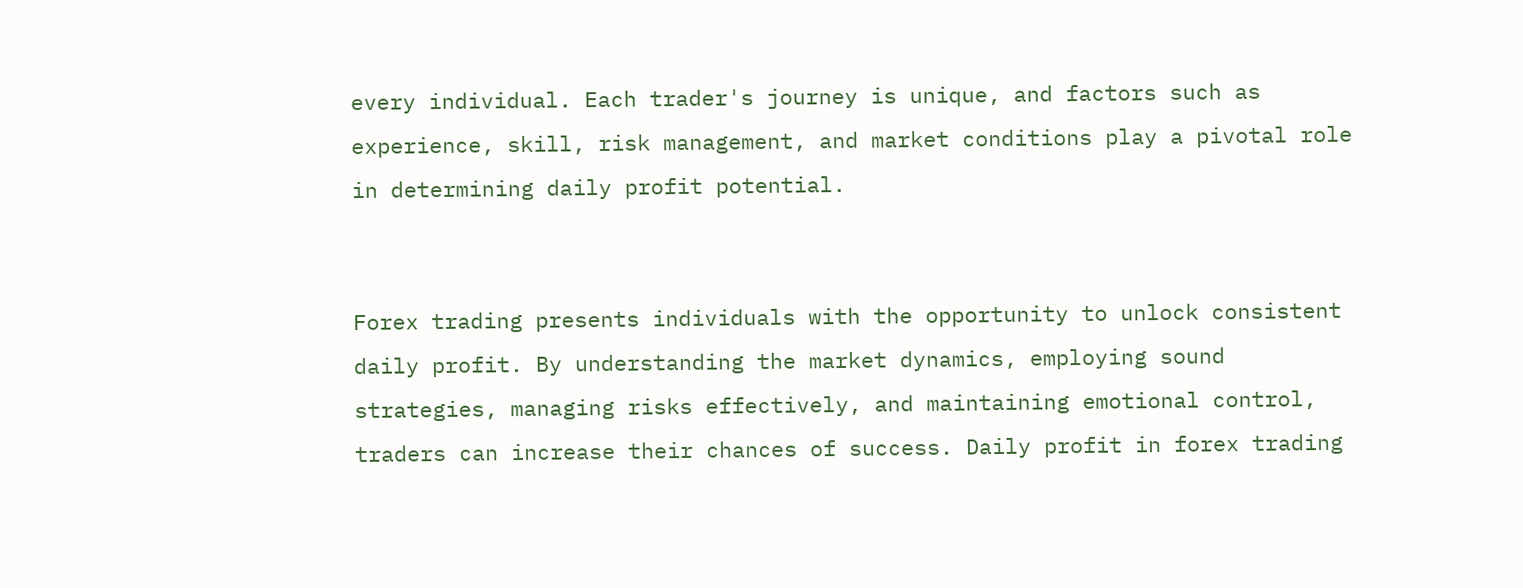every individual. Each trader's journey is unique, and factors such as experience, skill, risk management, and market conditions play a pivotal role in determining daily profit potential.


Forex trading presents individuals with the opportunity to unlock consistent daily profit. By understanding the market dynamics, employing sound strategies, managing risks effectively, and maintaining emotional control, traders can increase their chances of success. Daily profit in forex trading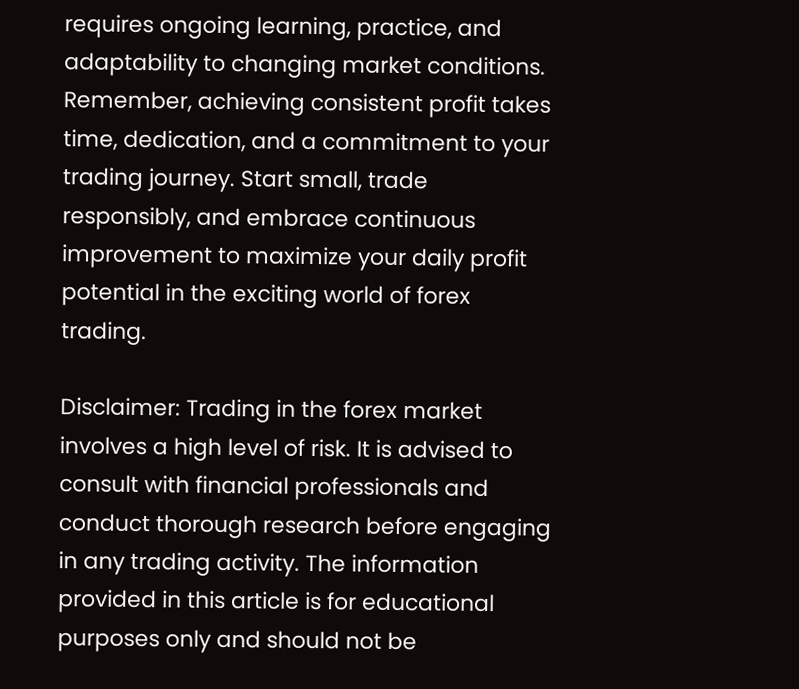requires ongoing learning, practice, and adaptability to changing market conditions. Remember, achieving consistent profit takes time, dedication, and a commitment to your trading journey. Start small, trade responsibly, and embrace continuous improvement to maximize your daily profit potential in the exciting world of forex trading.

Disclaimer: Trading in the forex market involves a high level of risk. It is advised to consult with financial professionals and conduct thorough research before engaging in any trading activity. The information provided in this article is for educational purposes only and should not be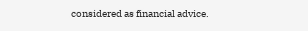considered as financial advice.